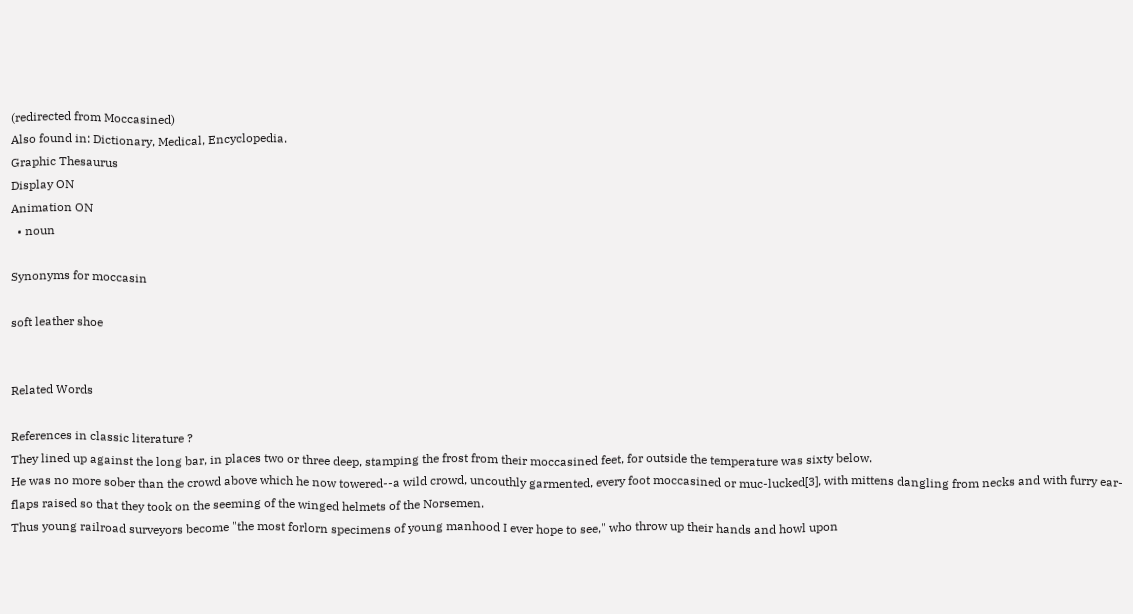(redirected from Moccasined)
Also found in: Dictionary, Medical, Encyclopedia.
Graphic Thesaurus
Display ON
Animation ON
  • noun

Synonyms for moccasin

soft leather shoe


Related Words

References in classic literature ?
They lined up against the long bar, in places two or three deep, stamping the frost from their moccasined feet, for outside the temperature was sixty below.
He was no more sober than the crowd above which he now towered--a wild crowd, uncouthly garmented, every foot moccasined or muc-lucked[3], with mittens dangling from necks and with furry ear-flaps raised so that they took on the seeming of the winged helmets of the Norsemen.
Thus young railroad surveyors become "the most forlorn specimens of young manhood I ever hope to see," who throw up their hands and howl upon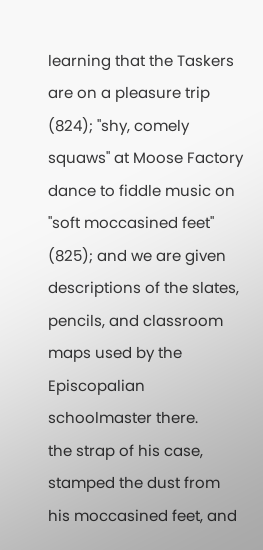learning that the Taskers are on a pleasure trip (824); "shy, comely squaws" at Moose Factory dance to fiddle music on "soft moccasined feet" (825); and we are given descriptions of the slates, pencils, and classroom maps used by the Episcopalian schoolmaster there.
the strap of his case, stamped the dust from his moccasined feet, and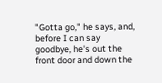"Gotta go," he says, and, before I can say goodbye, he's out the front door and down the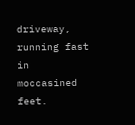driveway, running fast in moccasined feet.